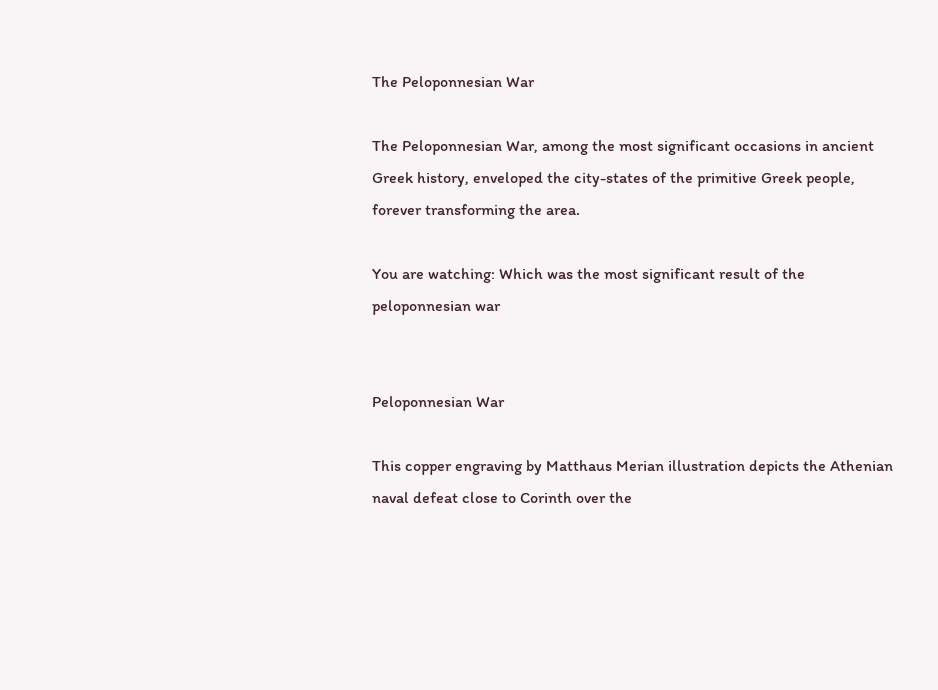The Peloponnesian War

The Peloponnesian War, among the most significant occasions in ancient Greek history, enveloped the city-states of the primitive Greek people, forever transforming the area.

You are watching: Which was the most significant result of the peloponnesian war


Peloponnesian War

This copper engraving by Matthaus Merian illustration depicts the Athenian naval defeat close to Corinth over the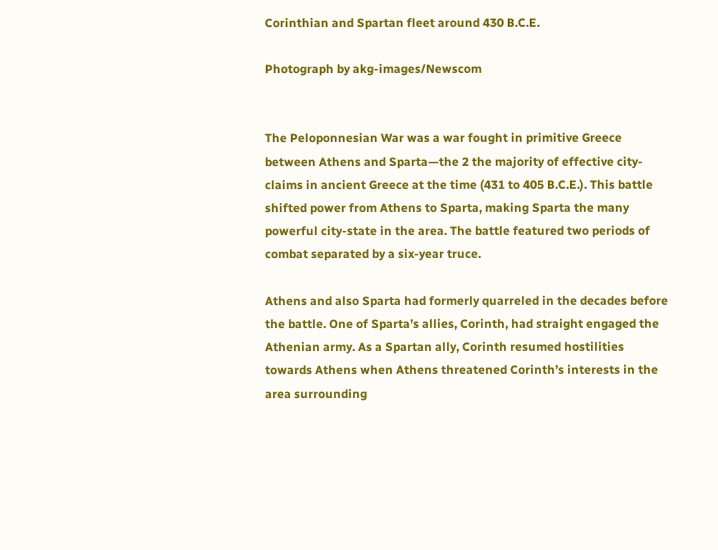Corinthian and Spartan fleet around 430 B.C.E.

Photograph by akg-images/Newscom


The Peloponnesian War was a war fought in primitive Greece between Athens and Sparta—the 2 the majority of effective city-claims in ancient Greece at the time (431 to 405 B.C.E.). This battle shifted power from Athens to Sparta, making Sparta the many powerful city-state in the area. The battle featured two periods of combat separated by a six-year truce.

Athens and also Sparta had formerly quarreled in the decades before the battle. One of Sparta’s allies, Corinth, had straight engaged the Athenian army. As a Spartan ally, Corinth resumed hostilities towards Athens when Athens threatened Corinth’s interests in the area surrounding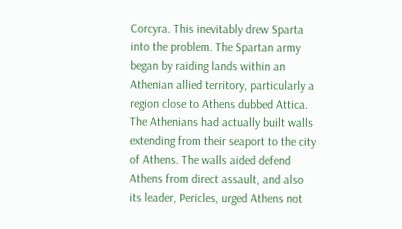Corcyra. This inevitably drew Sparta into the problem. The Spartan army began by raiding lands within an Athenian allied territory, particularly a region close to Athens dubbed Attica. The Athenians had actually built walls extending from their seaport to the city of Athens. The walls aided defend Athens from direct assault, and also its leader, Pericles, urged Athens not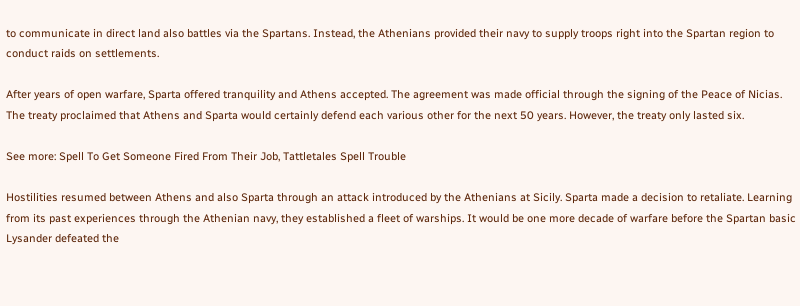to communicate in direct land also battles via the Spartans. Instead, the Athenians provided their navy to supply troops right into the Spartan region to conduct raids on settlements.

After years of open warfare, Sparta offered tranquility and Athens accepted. The agreement was made official through the signing of the Peace of Nicias. The treaty proclaimed that Athens and Sparta would certainly defend each various other for the next 50 years. However, the treaty only lasted six.

See more: Spell To Get Someone Fired From Their Job, Tattletales Spell Trouble

Hostilities resumed between Athens and also Sparta through an attack introduced by the Athenians at Sicily. Sparta made a decision to retaliate. Learning from its past experiences through the Athenian navy, they established a fleet of warships. It would be one more decade of warfare before the Spartan basic Lysander defeated the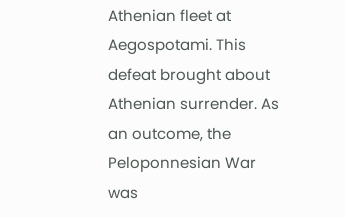Athenian fleet at Aegospotami. This defeat brought about Athenian surrender. As an outcome, the Peloponnesian War was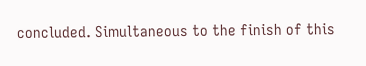concluded. Simultaneous to the finish of this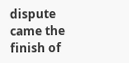dispute came the finish of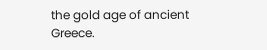the gold age of ancient Greece.